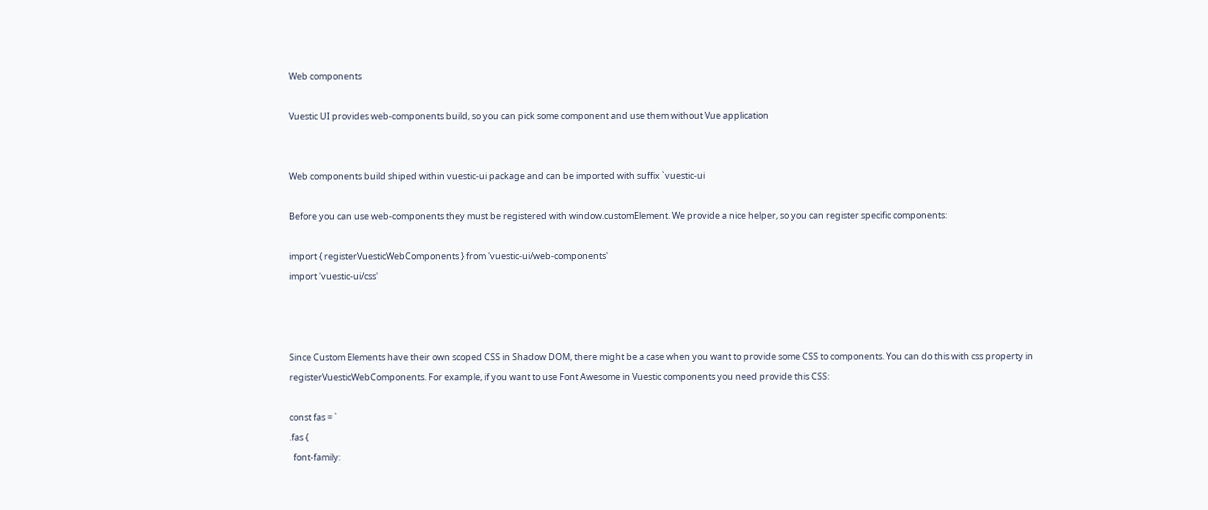Web components

Vuestic UI provides web-components build, so you can pick some component and use them without Vue application


Web components build shiped within vuestic-ui package and can be imported with suffix `vuestic-ui

Before you can use web-components they must be registered with window.customElement. We provide a nice helper, so you can register specific components:

import { registerVuesticWebComponents } from 'vuestic-ui/web-components'
import 'vuestic-ui/css'



Since Custom Elements have their own scoped CSS in Shadow DOM, there might be a case when you want to provide some CSS to components. You can do this with css property in registerVuesticWebComponents. For example, if you want to use Font Awesome in Vuestic components you need provide this CSS:

const fas = `
.fas {
  font-family: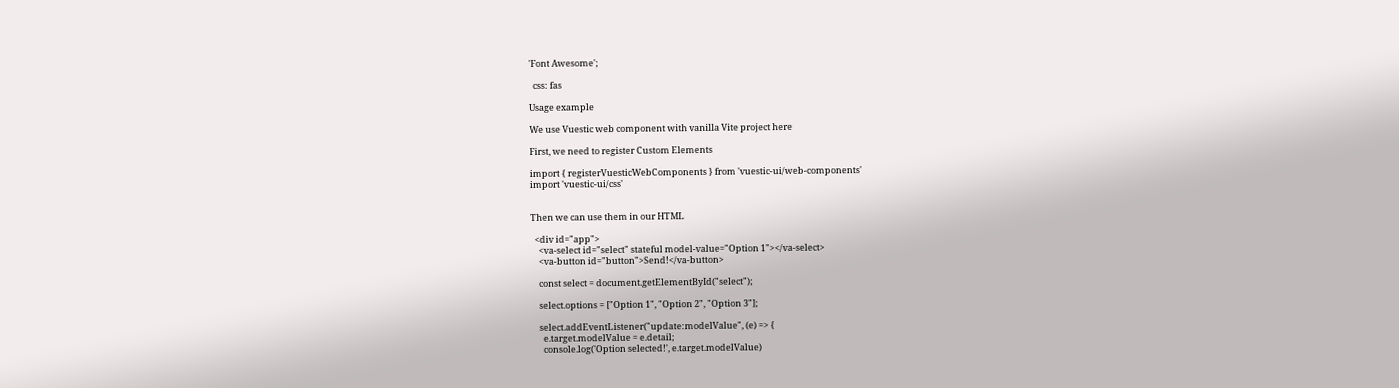'Font Awesome';

  css: fas

Usage example

We use Vuestic web component with vanilla Vite project here

First, we need to register Custom Elements

import { registerVuesticWebComponents } from 'vuestic-ui/web-components'
import 'vuestic-ui/css'


Then we can use them in our HTML

  <div id="app">
    <va-select id="select" stateful model-value="Option 1"></va-select>
    <va-button id="button">Send!</va-button>

    const select = document.getElementById("select");

    select.options = ["Option 1", "Option 2", "Option 3"];

    select.addEventListener("update:modelValue", (e) => {
      e.target.modelValue = e.detail;
      console.log('Option selected!', e.target.modelValue)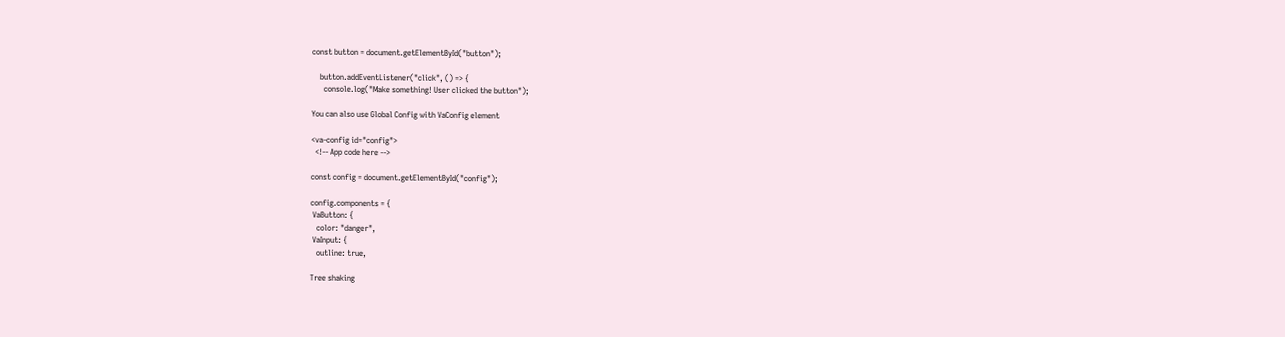const button = document.getElementById("button");

    button.addEventListener("click", () => {
      console.log("Make something! User clicked the button");

You can also use Global Config with VaConfig element

<va-config id="config">
  <!-- App code here -->

const config = document.getElementById("config");

config.components = {
 VaButton: {
   color: "danger",
 VaInput: {
   outline: true,

Tree shaking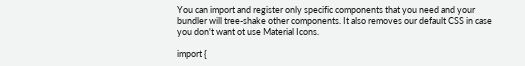You can import and register only specific components that you need and your bundler will tree-shake other components. It also removes our default CSS in case you don't want ot use Material Icons.

import {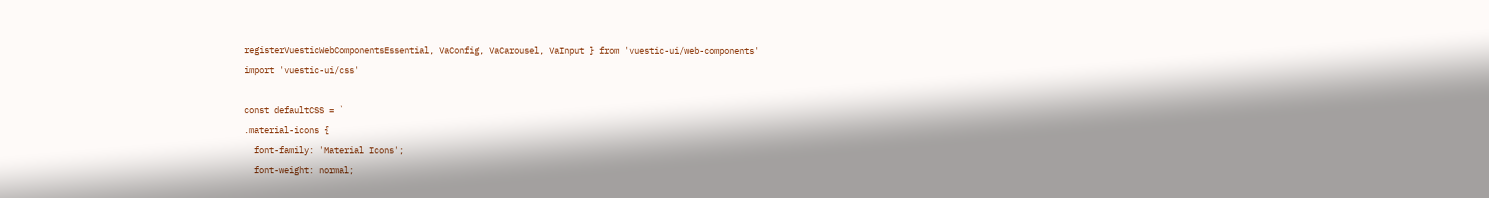registerVuesticWebComponentsEssential, VaConfig, VaCarousel, VaInput } from 'vuestic-ui/web-components'
import 'vuestic-ui/css'

const defaultCSS = `
.material-icons {
  font-family: 'Material Icons';
  font-weight: normal;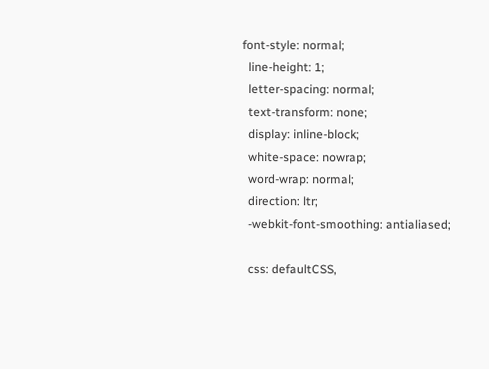font-style: normal;
  line-height: 1;
  letter-spacing: normal;
  text-transform: none;
  display: inline-block;
  white-space: nowrap;
  word-wrap: normal;
  direction: ltr;
  -webkit-font-smoothing: antialiased;

  css: defaultCSS,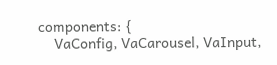components: {
    VaConfig, VaCarousel, VaInput,